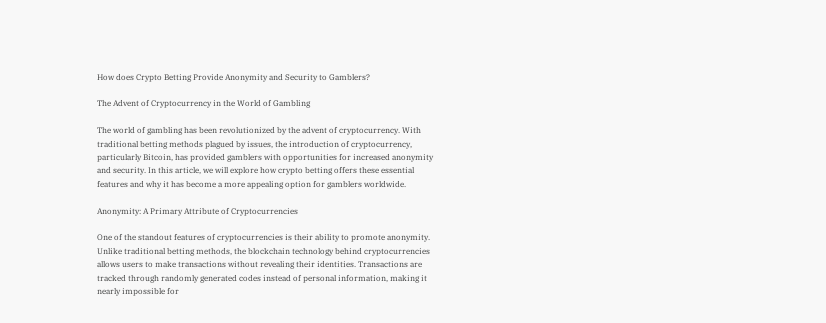How does Crypto Betting Provide Anonymity and Security to Gamblers?

The Advent of Cryptocurrency in the World of Gambling

The world of gambling has been revolutionized by the advent of cryptocurrency. With traditional betting methods plagued by issues, the introduction of cryptocurrency, particularly Bitcoin, has provided gamblers with opportunities for increased anonymity and security. In this article, we will explore how crypto betting offers these essential features and why it has become a more appealing option for gamblers worldwide.

Anonymity: A Primary Attribute of Cryptocurrencies

One of the standout features of cryptocurrencies is their ability to promote anonymity. Unlike traditional betting methods, the blockchain technology behind cryptocurrencies allows users to make transactions without revealing their identities. Transactions are tracked through randomly generated codes instead of personal information, making it nearly impossible for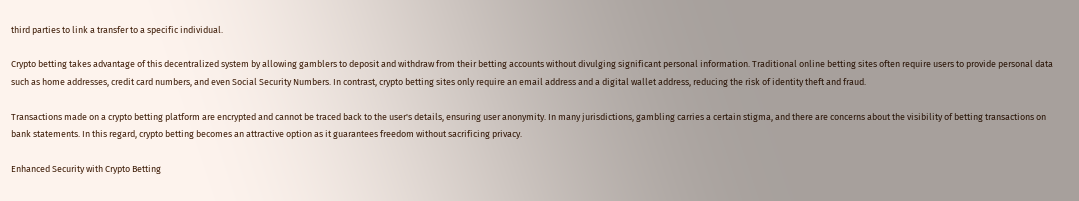third parties to link a transfer to a specific individual.

Crypto betting takes advantage of this decentralized system by allowing gamblers to deposit and withdraw from their betting accounts without divulging significant personal information. Traditional online betting sites often require users to provide personal data such as home addresses, credit card numbers, and even Social Security Numbers. In contrast, crypto betting sites only require an email address and a digital wallet address, reducing the risk of identity theft and fraud.

Transactions made on a crypto betting platform are encrypted and cannot be traced back to the user's details, ensuring user anonymity. In many jurisdictions, gambling carries a certain stigma, and there are concerns about the visibility of betting transactions on bank statements. In this regard, crypto betting becomes an attractive option as it guarantees freedom without sacrificing privacy.

Enhanced Security with Crypto Betting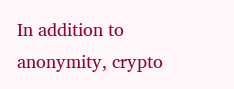In addition to anonymity, crypto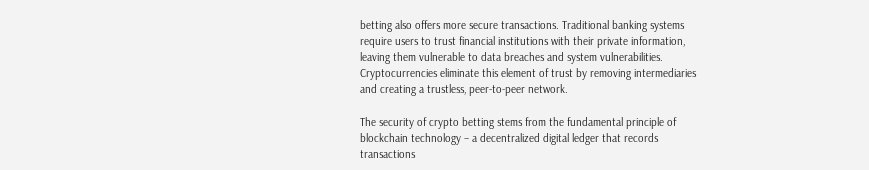betting also offers more secure transactions. Traditional banking systems require users to trust financial institutions with their private information, leaving them vulnerable to data breaches and system vulnerabilities. Cryptocurrencies eliminate this element of trust by removing intermediaries and creating a trustless, peer-to-peer network.

The security of crypto betting stems from the fundamental principle of blockchain technology – a decentralized digital ledger that records transactions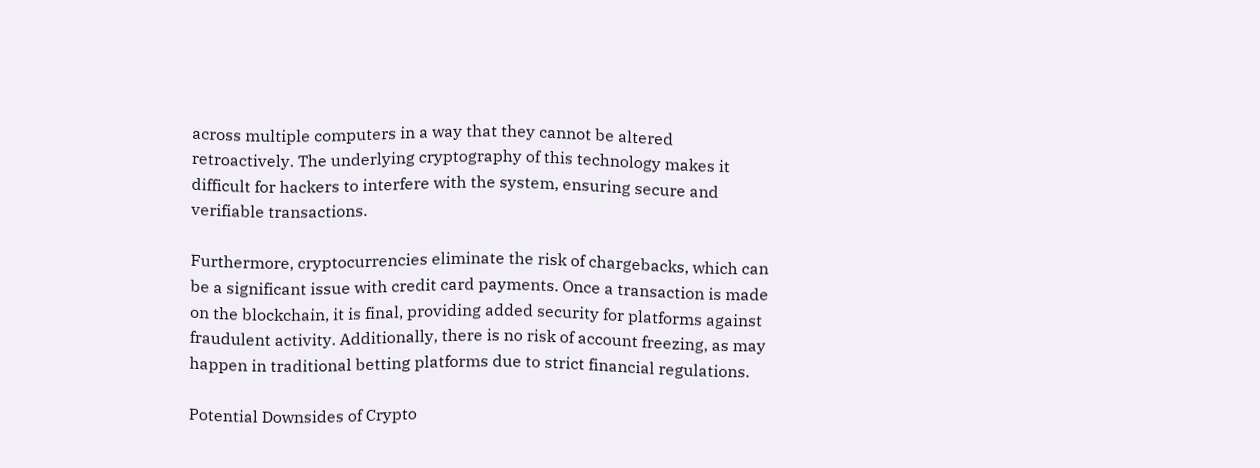across multiple computers in a way that they cannot be altered retroactively. The underlying cryptography of this technology makes it difficult for hackers to interfere with the system, ensuring secure and verifiable transactions.

Furthermore, cryptocurrencies eliminate the risk of chargebacks, which can be a significant issue with credit card payments. Once a transaction is made on the blockchain, it is final, providing added security for platforms against fraudulent activity. Additionally, there is no risk of account freezing, as may happen in traditional betting platforms due to strict financial regulations.

Potential Downsides of Crypto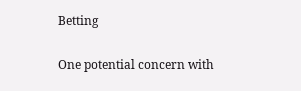Betting

One potential concern with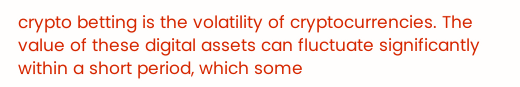crypto betting is the volatility of cryptocurrencies. The value of these digital assets can fluctuate significantly within a short period, which some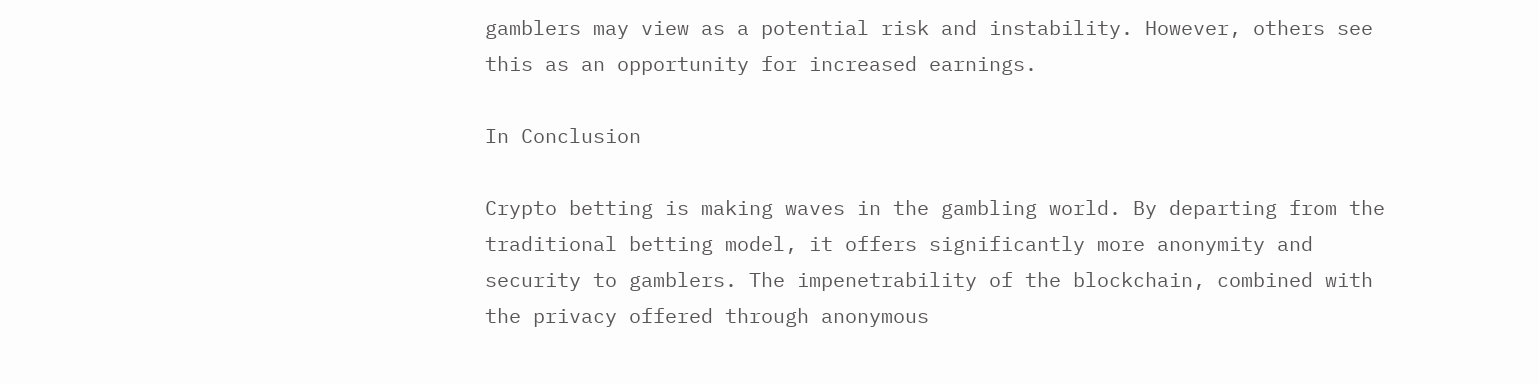gamblers may view as a potential risk and instability. However, others see this as an opportunity for increased earnings.

In Conclusion

Crypto betting is making waves in the gambling world. By departing from the traditional betting model, it offers significantly more anonymity and security to gamblers. The impenetrability of the blockchain, combined with the privacy offered through anonymous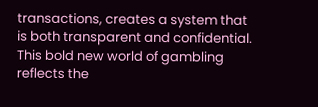transactions, creates a system that is both transparent and confidential. This bold new world of gambling reflects the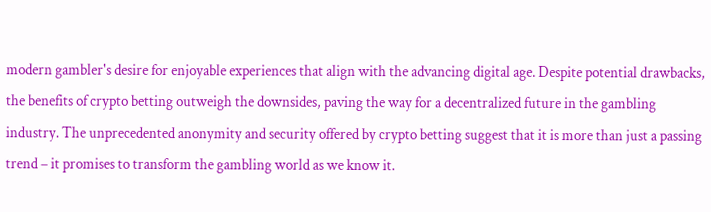modern gambler's desire for enjoyable experiences that align with the advancing digital age. Despite potential drawbacks, the benefits of crypto betting outweigh the downsides, paving the way for a decentralized future in the gambling industry. The unprecedented anonymity and security offered by crypto betting suggest that it is more than just a passing trend – it promises to transform the gambling world as we know it.